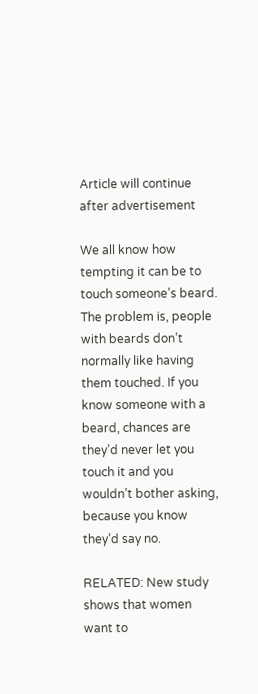Article will continue after advertisement

We all know how tempting it can be to touch someone’s beard. The problem is, people with beards don’t normally like having them touched. If you know someone with a beard, chances are they’d never let you touch it and you wouldn’t bother asking, because you know they’d say no.

RELATED: New study shows that women want to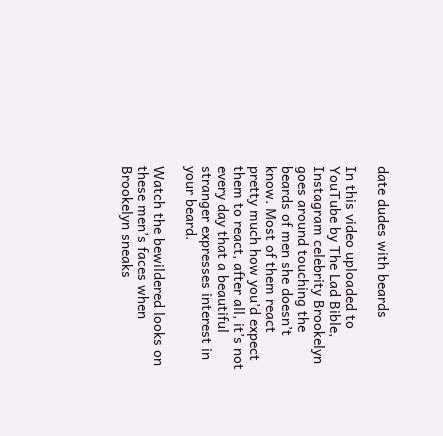date dudes with beards

In this video uploaded to YouTube by The Lad Bible, Instagram celebrity Brookelyn goes around touching the beards of men she doesn’t know. Most of them react pretty much how you’d expect them to react, after all, it’s not every day that a beautiful stranger expresses interest in your beard.

Watch the bewildered looks on these men’s faces when Brookelyn sneaks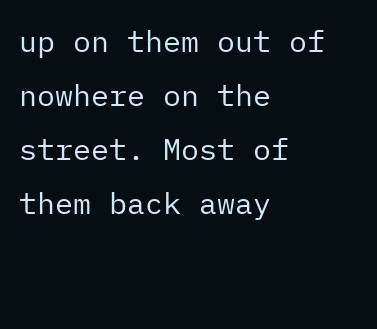up on them out of nowhere on the street. Most of them back away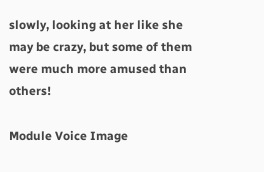slowly, looking at her like she may be crazy, but some of them were much more amused than others!

Module Voice Image